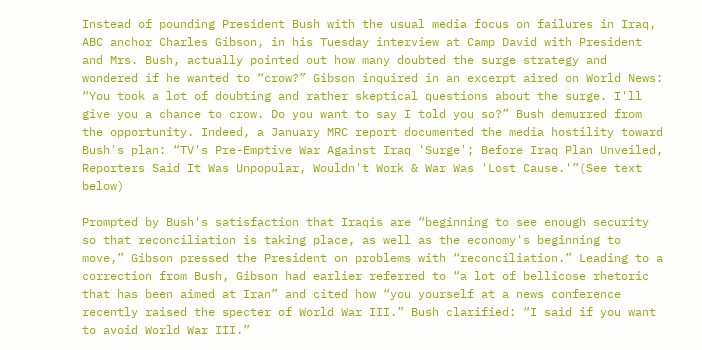Instead of pounding President Bush with the usual media focus on failures in Iraq, ABC anchor Charles Gibson, in his Tuesday interview at Camp David with President and Mrs. Bush, actually pointed out how many doubted the surge strategy and wondered if he wanted to “crow?” Gibson inquired in an excerpt aired on World News: “You took a lot of doubting and rather skeptical questions about the surge. I'll give you a chance to crow. Do you want to say I told you so?” Bush demurred from the opportunity. Indeed, a January MRC report documented the media hostility toward Bush's plan: “TV's Pre-Emptive War Against Iraq 'Surge'; Before Iraq Plan Unveiled, Reporters Said It Was Unpopular, Wouldn't Work & War Was 'Lost Cause.'”(See text below)

Prompted by Bush's satisfaction that Iraqis are “beginning to see enough security so that reconciliation is taking place, as well as the economy's beginning to move,” Gibson pressed the President on problems with “reconciliation.” Leading to a correction from Bush, Gibson had earlier referred to “a lot of bellicose rhetoric that has been aimed at Iran” and cited how “you yourself at a news conference recently raised the specter of World War III.” Bush clarified: “I said if you want to avoid World War III.”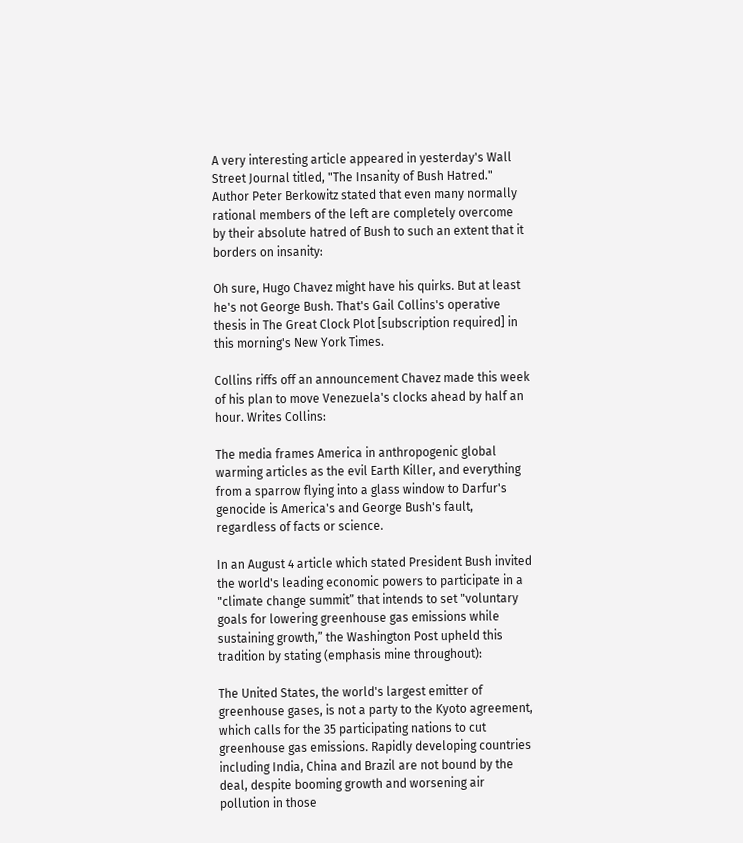A very interesting article appeared in yesterday's Wall Street Journal titled, "The Insanity of Bush Hatred." Author Peter Berkowitz stated that even many normally rational members of the left are completely overcome by their absolute hatred of Bush to such an extent that it borders on insanity:

Oh sure, Hugo Chavez might have his quirks. But at least he's not George Bush. That's Gail Collins's operative thesis in The Great Clock Plot [subscription required] in this morning's New York Times.

Collins riffs off an announcement Chavez made this week of his plan to move Venezuela's clocks ahead by half an hour. Writes Collins:

The media frames America in anthropogenic global warming articles as the evil Earth Killer, and everything from a sparrow flying into a glass window to Darfur's genocide is America's and George Bush's fault, regardless of facts or science.

In an August 4 article which stated President Bush invited the world's leading economic powers to participate in a "climate change summit” that intends to set "voluntary goals for lowering greenhouse gas emissions while sustaining growth,” the Washington Post upheld this tradition by stating (emphasis mine throughout):

The United States, the world's largest emitter of greenhouse gases, is not a party to the Kyoto agreement, which calls for the 35 participating nations to cut greenhouse gas emissions. Rapidly developing countries including India, China and Brazil are not bound by the deal, despite booming growth and worsening air pollution in those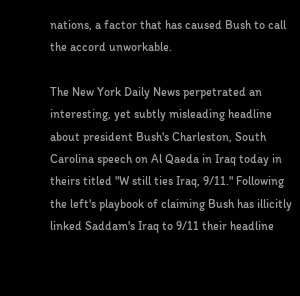nations, a factor that has caused Bush to call the accord unworkable.

The New York Daily News perpetrated an interesting, yet subtly misleading headline about president Bush's Charleston, South Carolina speech on Al Qaeda in Iraq today in theirs titled "W still ties Iraq, 9/11." Following the left's playbook of claiming Bush has illicitly linked Saddam's Iraq to 9/11 their headline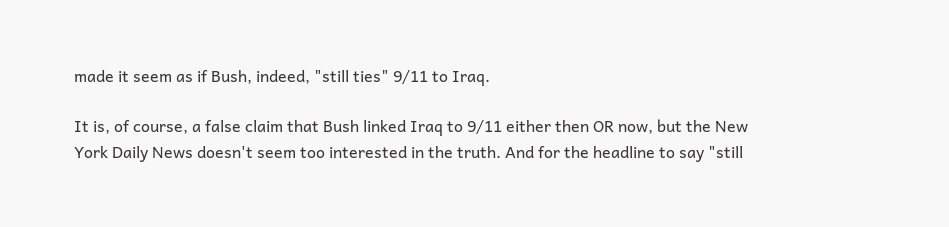made it seem as if Bush, indeed, "still ties" 9/11 to Iraq.

It is, of course, a false claim that Bush linked Iraq to 9/11 either then OR now, but the New York Daily News doesn't seem too interested in the truth. And for the headline to say "still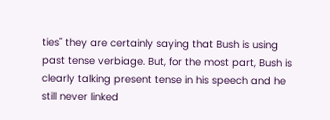ties" they are certainly saying that Bush is using past tense verbiage. But, for the most part, Bush is clearly talking present tense in his speech and he still never linked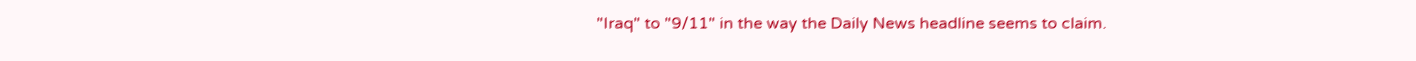"Iraq" to "9/11" in the way the Daily News headline seems to claim.